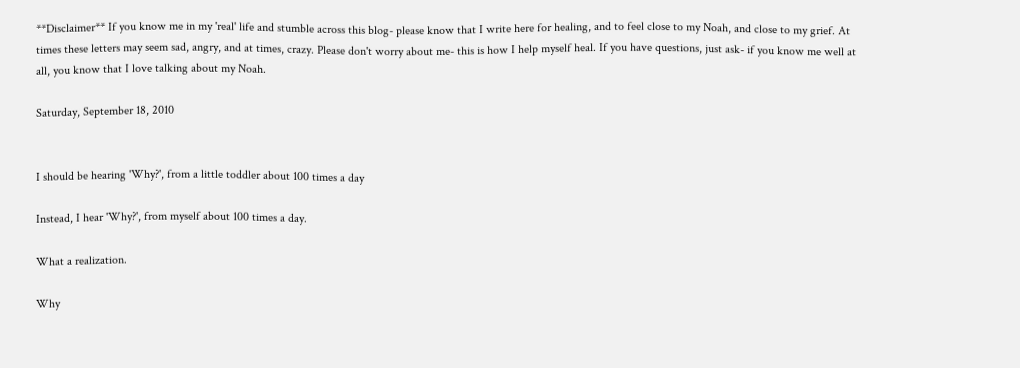**Disclaimer** If you know me in my 'real' life and stumble across this blog- please know that I write here for healing, and to feel close to my Noah, and close to my grief. At times these letters may seem sad, angry, and at times, crazy. Please don't worry about me- this is how I help myself heal. If you have questions, just ask- if you know me well at all, you know that I love talking about my Noah.

Saturday, September 18, 2010


I should be hearing 'Why?', from a little toddler about 100 times a day

Instead, I hear 'Why?', from myself about 100 times a day.

What a realization.

Why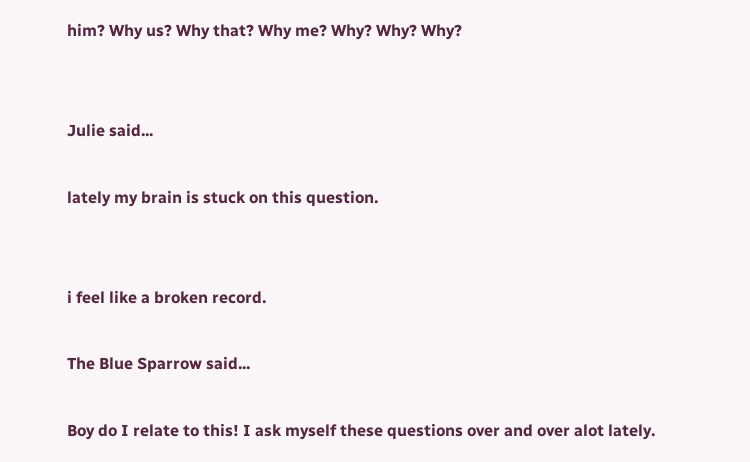him? Why us? Why that? Why me? Why? Why? Why?


Julie said...

lately my brain is stuck on this question.


i feel like a broken record.

The Blue Sparrow said...

Boy do I relate to this! I ask myself these questions over and over alot lately.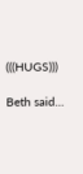(((HUGS)))

Beth said...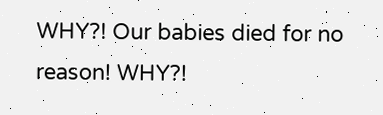WHY?! Our babies died for no reason! WHY?!